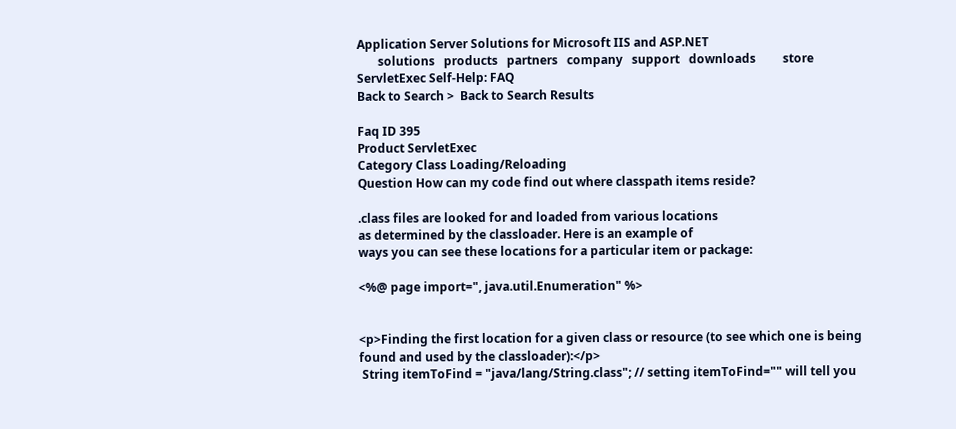Application Server Solutions for Microsoft IIS and ASP.NET
       solutions   products   partners   company   support   downloads         store
ServletExec Self-Help: FAQ
Back to Search >  Back to Search Results

Faq ID 395
Product ServletExec
Category Class Loading/Reloading
Question How can my code find out where classpath items reside?

.class files are looked for and loaded from various locations
as determined by the classloader. Here is an example of
ways you can see these locations for a particular item or package:

<%@ page import=", java.util.Enumeration" %>


<p>Finding the first location for a given class or resource (to see which one is being found and used by the classloader):</p>
 String itemToFind = "java/lang/String.class"; // setting itemToFind="" will tell you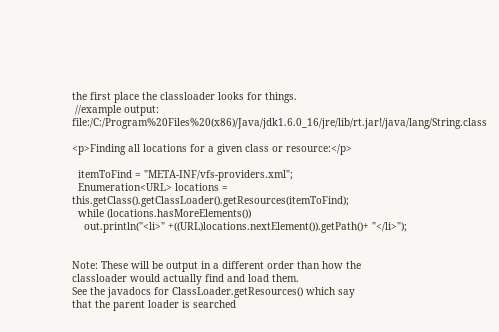the first place the classloader looks for things.
 //example output: file:/C:/Program%20Files%20(x86)/Java/jdk1.6.0_16/jre/lib/rt.jar!/java/lang/String.class

<p>Finding all locations for a given class or resource:</p>

  itemToFind = "META-INF/vfs-providers.xml";
  Enumeration<URL> locations = this.getClass().getClassLoader().getResources(itemToFind);
  while (locations.hasMoreElements())
    out.println("<li>" +((URL)locations.nextElement()).getPath()+ "</li>");


Note: These will be output in a different order than how the
classloader would actually find and load them.
See the javadocs for ClassLoader.getResources() which say
that the parent loader is searched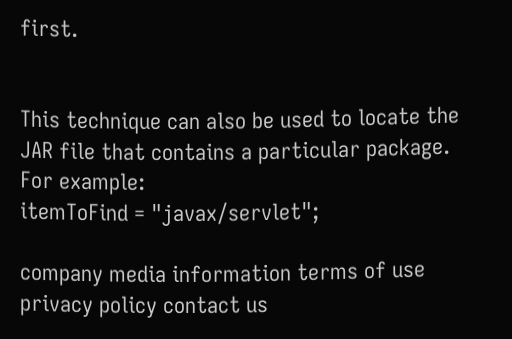first.


This technique can also be used to locate the JAR file that contains a particular package. For example:
itemToFind = "javax/servlet";

company media information terms of use privacy policy contact us